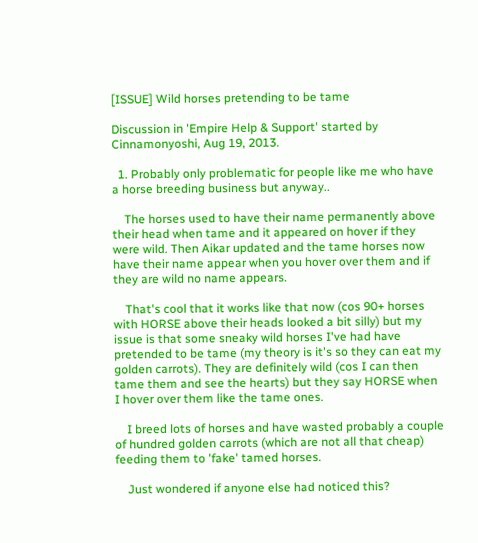[ISSUE] Wild horses pretending to be tame

Discussion in 'Empire Help & Support' started by Cinnamonyoshi, Aug 19, 2013.

  1. Probably only problematic for people like me who have a horse breeding business but anyway..

    The horses used to have their name permanently above their head when tame and it appeared on hover if they were wild. Then Aikar updated and the tame horses now have their name appear when you hover over them and if they are wild no name appears.

    That's cool that it works like that now (cos 90+ horses with HORSE above their heads looked a bit silly) but my issue is that some sneaky wild horses I've had have pretended to be tame (my theory is it's so they can eat my golden carrots). They are definitely wild (cos I can then tame them and see the hearts) but they say HORSE when I hover over them like the tame ones.

    I breed lots of horses and have wasted probably a couple of hundred golden carrots (which are not all that cheap) feeding them to 'fake' tamed horses.

    Just wondered if anyone else had noticed this?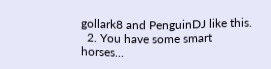gollark8 and PenguinDJ like this.
  2. You have some smart horses...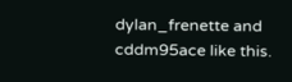dylan_frenette and cddm95ace like this.